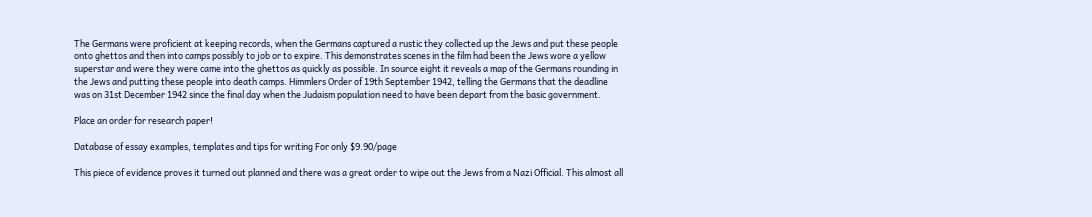The Germans were proficient at keeping records, when the Germans captured a rustic they collected up the Jews and put these people onto ghettos and then into camps possibly to job or to expire. This demonstrates scenes in the film had been the Jews wore a yellow superstar and were they were came into the ghettos as quickly as possible. In source eight it reveals a map of the Germans rounding in the Jews and putting these people into death camps. Himmlers Order of 19th September 1942, telling the Germans that the deadline was on 31st December 1942 since the final day when the Judaism population need to have been depart from the basic government.

Place an order for research paper!

Database of essay examples, templates and tips for writing For only $9.90/page

This piece of evidence proves it turned out planned and there was a great order to wipe out the Jews from a Nazi Official. This almost all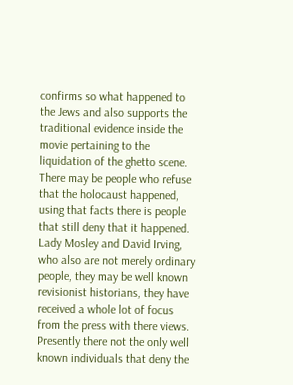confirms so what happened to the Jews and also supports the traditional evidence inside the movie pertaining to the liquidation of the ghetto scene. There may be people who refuse that the holocaust happened, using that facts there is people that still deny that it happened. Lady Mosley and David Irving, who also are not merely ordinary people, they may be well known revisionist historians, they have received a whole lot of focus from the press with there views. Presently there not the only well known individuals that deny the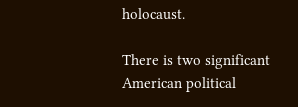holocaust.

There is two significant American political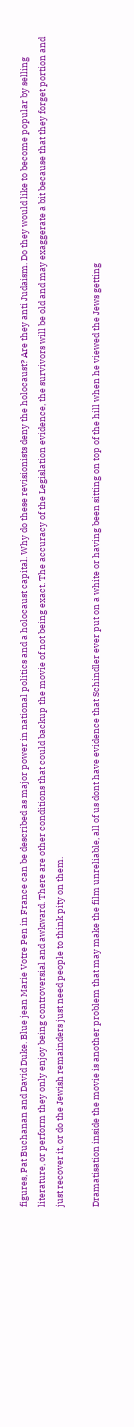figures, Pat Buchanan and David Duke. Blue jean Marie Votre Pen in France can be described as major power in national politics and a holocaust capital. Why do these revisionists deny the holocaust? Are they anti Judaism. Do they would like to become popular by selling literature, or perform they only enjoy being controversial and awkward. There are other conditions that could backup the movie of not being exact. The accuracy of the Legislation evidence, the survivors will be old and may exaggerate a bit because that they forget portion and just recover it, or do the Jewish remainders just need people to think pity on them.

Dramatisation inside the movie is another problem that may make the film unreliable, all of us dont have evidence that Schindler ever put on a white or having been sitting on top of the hill when he viewed the Jews getting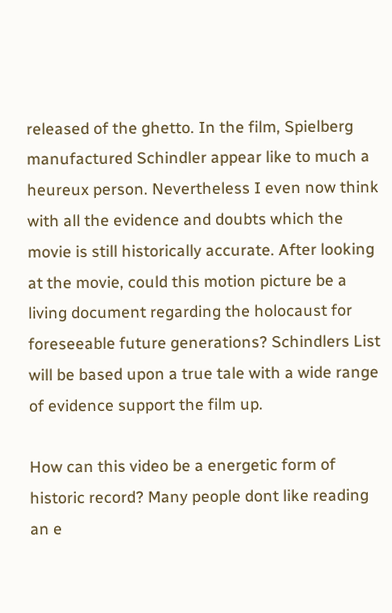released of the ghetto. In the film, Spielberg manufactured Schindler appear like to much a heureux person. Nevertheless I even now think with all the evidence and doubts which the movie is still historically accurate. After looking at the movie, could this motion picture be a living document regarding the holocaust for foreseeable future generations? Schindlers List will be based upon a true tale with a wide range of evidence support the film up.

How can this video be a energetic form of historic record? Many people dont like reading an e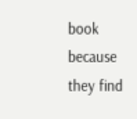book because they find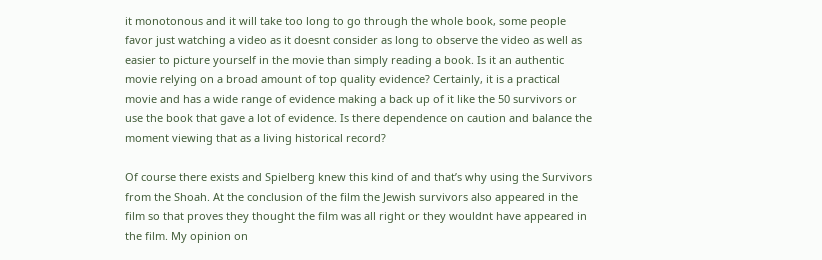it monotonous and it will take too long to go through the whole book, some people favor just watching a video as it doesnt consider as long to observe the video as well as easier to picture yourself in the movie than simply reading a book. Is it an authentic movie relying on a broad amount of top quality evidence? Certainly, it is a practical movie and has a wide range of evidence making a back up of it like the 50 survivors or use the book that gave a lot of evidence. Is there dependence on caution and balance the moment viewing that as a living historical record?

Of course there exists and Spielberg knew this kind of and that’s why using the Survivors from the Shoah. At the conclusion of the film the Jewish survivors also appeared in the film so that proves they thought the film was all right or they wouldnt have appeared in the film. My opinion on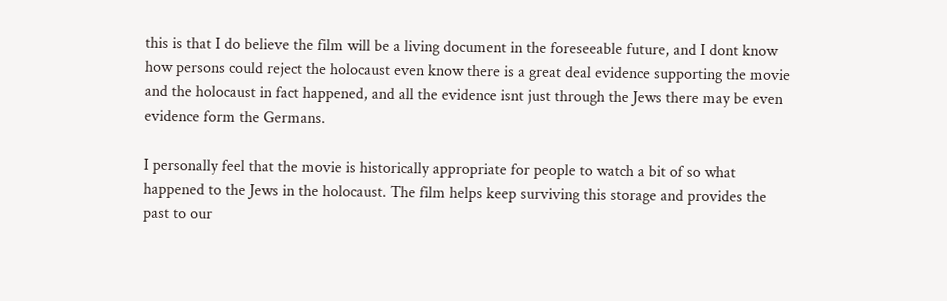this is that I do believe the film will be a living document in the foreseeable future, and I dont know how persons could reject the holocaust even know there is a great deal evidence supporting the movie and the holocaust in fact happened, and all the evidence isnt just through the Jews there may be even evidence form the Germans.

I personally feel that the movie is historically appropriate for people to watch a bit of so what happened to the Jews in the holocaust. The film helps keep surviving this storage and provides the past to our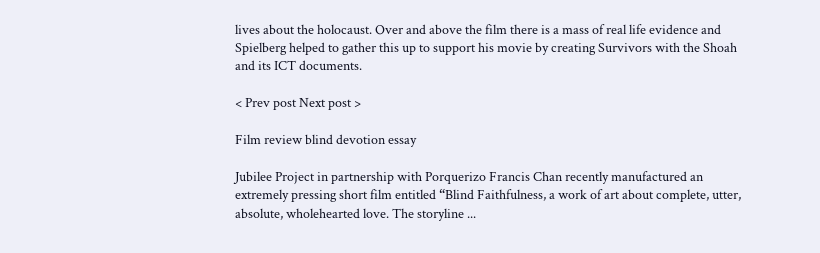lives about the holocaust. Over and above the film there is a mass of real life evidence and Spielberg helped to gather this up to support his movie by creating Survivors with the Shoah and its ICT documents.

< Prev post Next post >

Film review blind devotion essay

Jubilee Project in partnership with Porquerizo Francis Chan recently manufactured an extremely pressing short film entitled “Blind Faithfulness, a work of art about complete, utter, absolute, wholehearted love. The storyline ...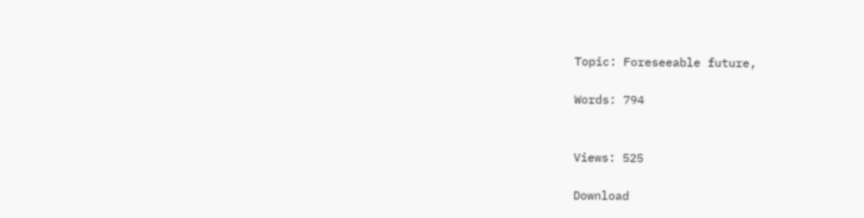Topic: Foreseeable future,

Words: 794


Views: 525

Download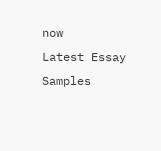now
Latest Essay Samples